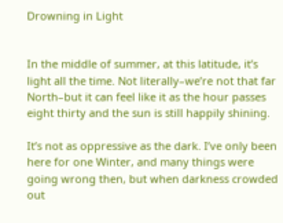Drowning in Light


In the middle of summer, at this latitude, it’s light all the time. Not literally–we’re not that far North–but it can feel like it as the hour passes eight thirty and the sun is still happily shining.

It’s not as oppressive as the dark. I’ve only been here for one Winter, and many things were going wrong then, but when darkness crowded out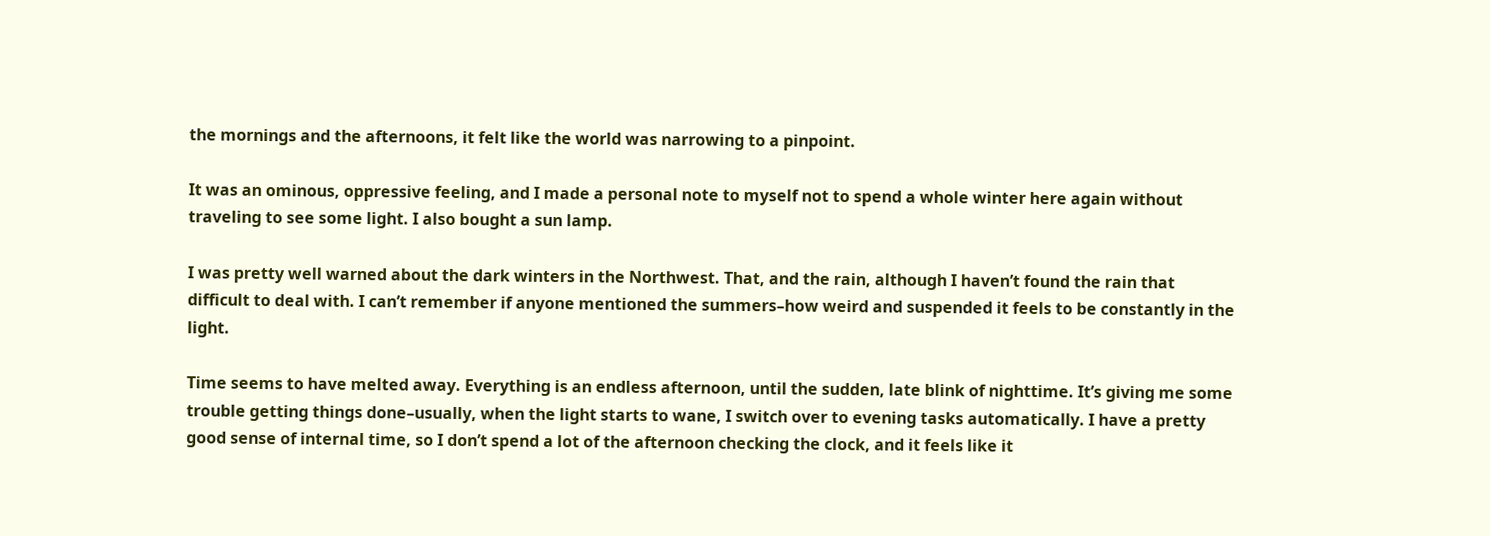the mornings and the afternoons, it felt like the world was narrowing to a pinpoint.

It was an ominous, oppressive feeling, and I made a personal note to myself not to spend a whole winter here again without traveling to see some light. I also bought a sun lamp.

I was pretty well warned about the dark winters in the Northwest. That, and the rain, although I haven’t found the rain that difficult to deal with. I can’t remember if anyone mentioned the summers–how weird and suspended it feels to be constantly in the light.

Time seems to have melted away. Everything is an endless afternoon, until the sudden, late blink of nighttime. It’s giving me some trouble getting things done–usually, when the light starts to wane, I switch over to evening tasks automatically. I have a pretty good sense of internal time, so I don’t spend a lot of the afternoon checking the clock, and it feels like it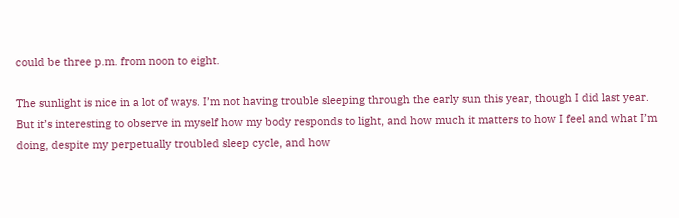could be three p.m. from noon to eight.

The sunlight is nice in a lot of ways. I’m not having trouble sleeping through the early sun this year, though I did last year. But it’s interesting to observe in myself how my body responds to light, and how much it matters to how I feel and what I’m doing, despite my perpetually troubled sleep cycle, and how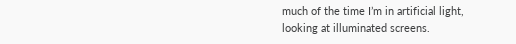much of the time I’m in artificial light, looking at illuminated screens.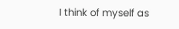I think of myself as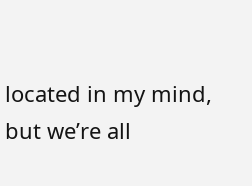located in my mind, but we’re all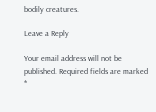bodily creatures.

Leave a Reply

Your email address will not be published. Required fields are marked *